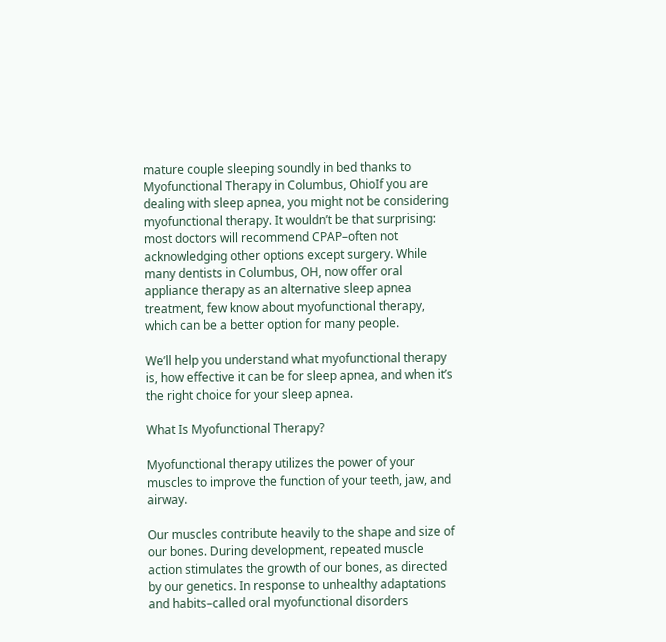mature couple sleeping soundly in bed thanks to Myofunctional Therapy in Columbus, OhioIf you are dealing with sleep apnea, you might not be considering myofunctional therapy. It wouldn’t be that surprising: most doctors will recommend CPAP–often not acknowledging other options except surgery. While many dentists in Columbus, OH, now offer oral appliance therapy as an alternative sleep apnea treatment, few know about myofunctional therapy, which can be a better option for many people.

We’ll help you understand what myofunctional therapy is, how effective it can be for sleep apnea, and when it’s the right choice for your sleep apnea.

What Is Myofunctional Therapy?

Myofunctional therapy utilizes the power of your muscles to improve the function of your teeth, jaw, and airway.

Our muscles contribute heavily to the shape and size of our bones. During development, repeated muscle action stimulates the growth of our bones, as directed by our genetics. In response to unhealthy adaptations and habits–called oral myofunctional disorders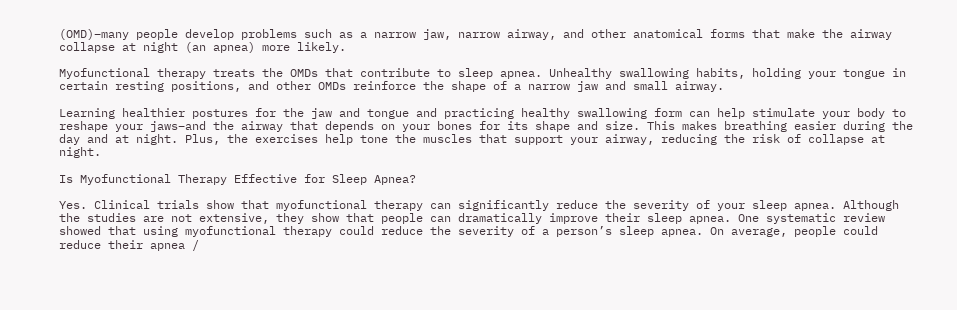(OMD)–many people develop problems such as a narrow jaw, narrow airway, and other anatomical forms that make the airway collapse at night (an apnea) more likely.

Myofunctional therapy treats the OMDs that contribute to sleep apnea. Unhealthy swallowing habits, holding your tongue in certain resting positions, and other OMDs reinforce the shape of a narrow jaw and small airway.

Learning healthier postures for the jaw and tongue and practicing healthy swallowing form can help stimulate your body to reshape your jaws–and the airway that depends on your bones for its shape and size. This makes breathing easier during the day and at night. Plus, the exercises help tone the muscles that support your airway, reducing the risk of collapse at night.

Is Myofunctional Therapy Effective for Sleep Apnea?

Yes. Clinical trials show that myofunctional therapy can significantly reduce the severity of your sleep apnea. Although the studies are not extensive, they show that people can dramatically improve their sleep apnea. One systematic review showed that using myofunctional therapy could reduce the severity of a person’s sleep apnea. On average, people could reduce their apnea /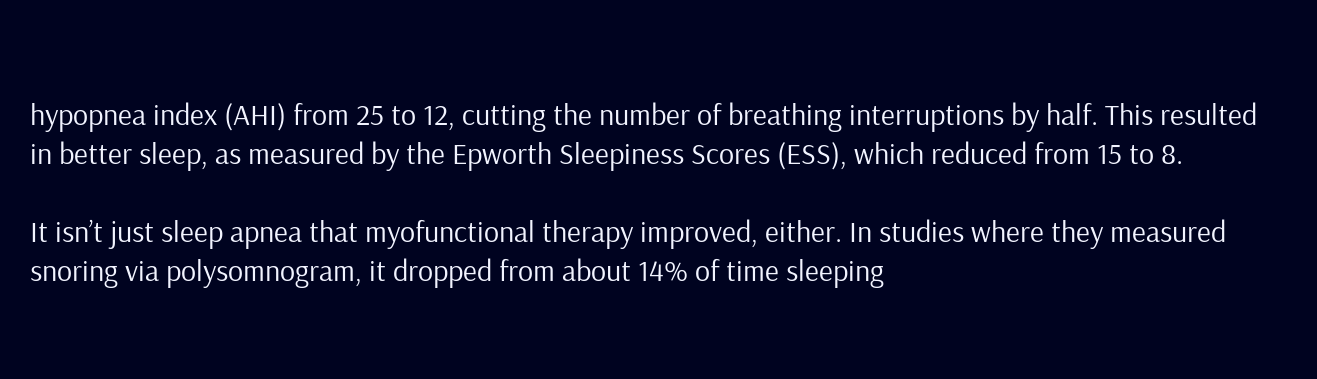hypopnea index (AHI) from 25 to 12, cutting the number of breathing interruptions by half. This resulted in better sleep, as measured by the Epworth Sleepiness Scores (ESS), which reduced from 15 to 8.

It isn’t just sleep apnea that myofunctional therapy improved, either. In studies where they measured snoring via polysomnogram, it dropped from about 14% of time sleeping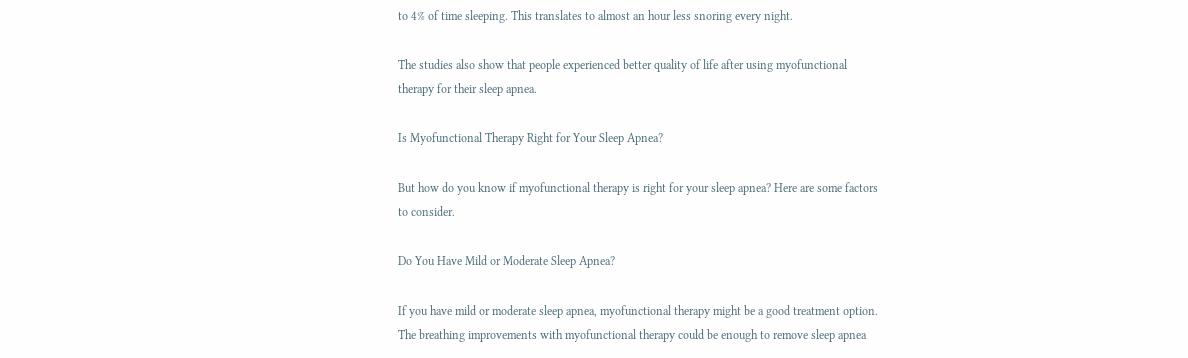to 4% of time sleeping. This translates to almost an hour less snoring every night.

The studies also show that people experienced better quality of life after using myofunctional therapy for their sleep apnea.

Is Myofunctional Therapy Right for Your Sleep Apnea?

But how do you know if myofunctional therapy is right for your sleep apnea? Here are some factors to consider.

Do You Have Mild or Moderate Sleep Apnea?

If you have mild or moderate sleep apnea, myofunctional therapy might be a good treatment option. The breathing improvements with myofunctional therapy could be enough to remove sleep apnea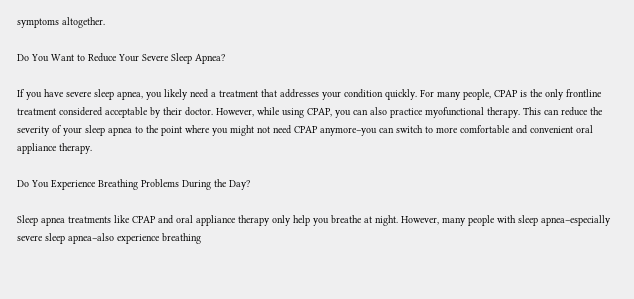symptoms altogether.

Do You Want to Reduce Your Severe Sleep Apnea?

If you have severe sleep apnea, you likely need a treatment that addresses your condition quickly. For many people, CPAP is the only frontline treatment considered acceptable by their doctor. However, while using CPAP, you can also practice myofunctional therapy. This can reduce the severity of your sleep apnea to the point where you might not need CPAP anymore–you can switch to more comfortable and convenient oral appliance therapy.

Do You Experience Breathing Problems During the Day?

Sleep apnea treatments like CPAP and oral appliance therapy only help you breathe at night. However, many people with sleep apnea–especially severe sleep apnea–also experience breathing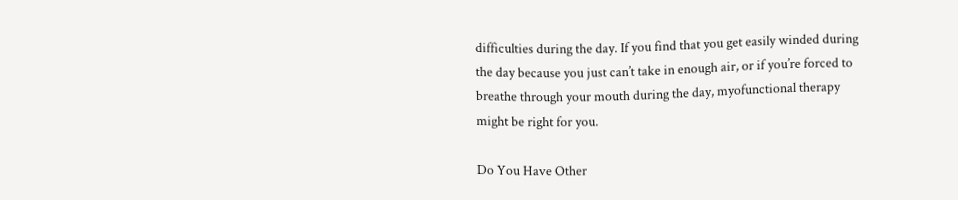difficulties during the day. If you find that you get easily winded during the day because you just can’t take in enough air, or if you’re forced to breathe through your mouth during the day, myofunctional therapy might be right for you.

Do You Have Other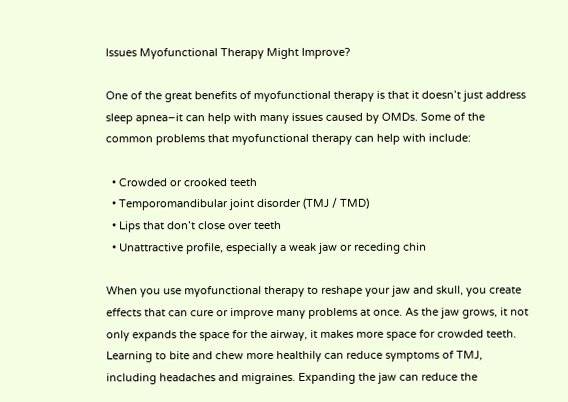Issues Myofunctional Therapy Might Improve?

One of the great benefits of myofunctional therapy is that it doesn’t just address sleep apnea–it can help with many issues caused by OMDs. Some of the common problems that myofunctional therapy can help with include:

  • Crowded or crooked teeth
  • Temporomandibular joint disorder (TMJ / TMD)
  • Lips that don’t close over teeth
  • Unattractive profile, especially a weak jaw or receding chin

When you use myofunctional therapy to reshape your jaw and skull, you create effects that can cure or improve many problems at once. As the jaw grows, it not only expands the space for the airway, it makes more space for crowded teeth. Learning to bite and chew more healthily can reduce symptoms of TMJ, including headaches and migraines. Expanding the jaw can reduce the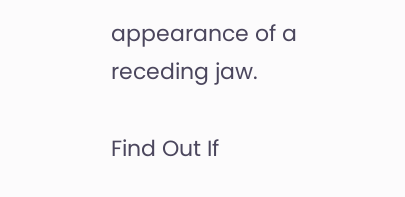appearance of a receding jaw.

Find Out If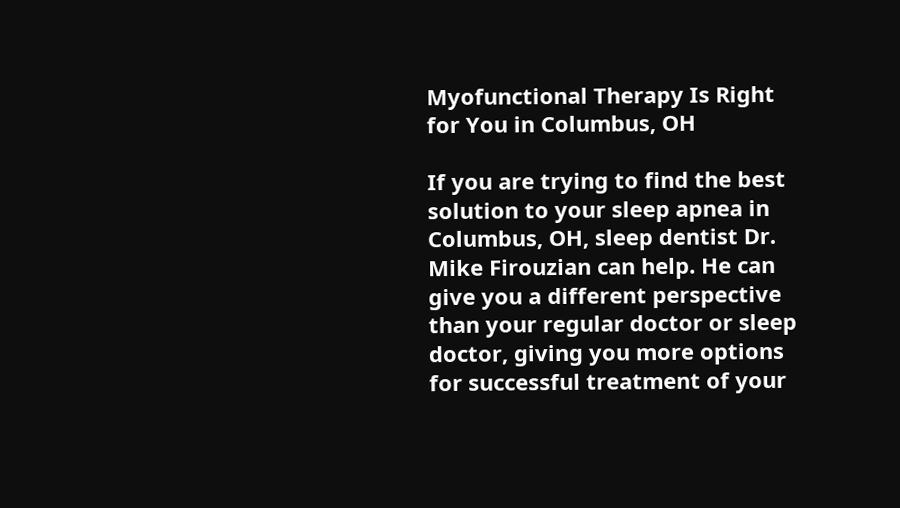Myofunctional Therapy Is Right for You in Columbus, OH

If you are trying to find the best solution to your sleep apnea in Columbus, OH, sleep dentist Dr. Mike Firouzian can help. He can give you a different perspective than your regular doctor or sleep doctor, giving you more options for successful treatment of your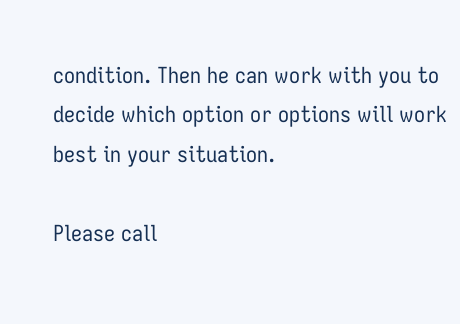condition. Then he can work with you to decide which option or options will work best in your situation.

Please call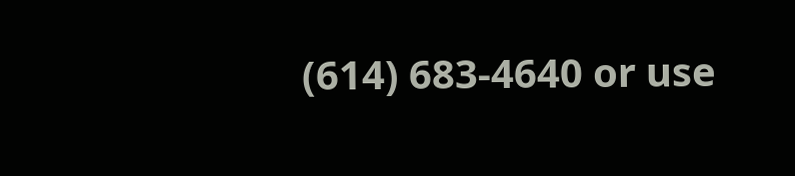(614) 683-4640 or use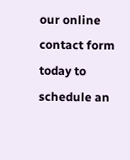our online contact form today to schedule an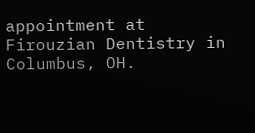appointment at Firouzian Dentistry in Columbus, OH.